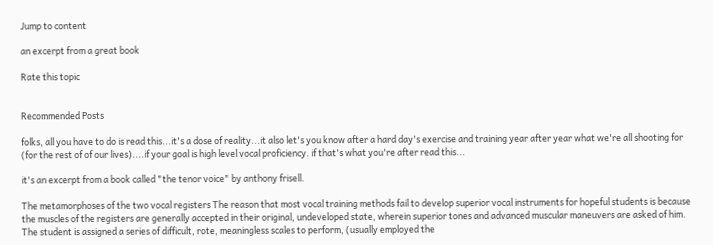Jump to content

an excerpt from a great book

Rate this topic


Recommended Posts

folks, all you have to do is read this...it's a dose of reality...it also let's you know after a hard day's exercise and training year after year what we're all shooting for (for the rest of of our lives)....if your goal is high level vocal proficiency. if that's what you're after read this...

it's an excerpt from a book called "the tenor voice" by anthony frisell.

The metamorphoses of the two vocal registers The reason that most vocal training methods fail to develop superior vocal instruments for hopeful students is because the muscles of the registers are generally accepted in their original, undeveloped state, wherein superior tones and advanced muscular maneuvers are asked of him. The student is assigned a series of difficult, rote, meaningless scales to perform, (usually employed the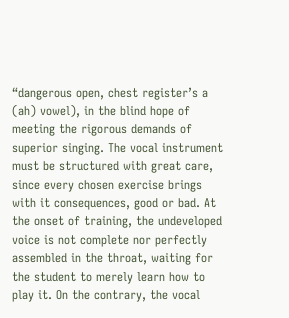“dangerous open, chest register’s a (ah) vowel), in the blind hope of meeting the rigorous demands of superior singing. The vocal instrument must be structured with great care, since every chosen exercise brings with it consequences, good or bad. At the onset of training, the undeveloped voice is not complete nor perfectly assembled in the throat, waiting for the student to merely learn how to play it. On the contrary, the vocal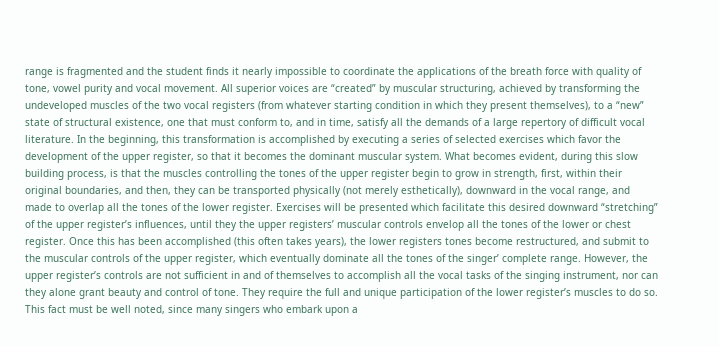range is fragmented and the student finds it nearly impossible to coordinate the applications of the breath force with quality of tone, vowel purity and vocal movement. All superior voices are “created” by muscular structuring, achieved by transforming the undeveloped muscles of the two vocal registers (from whatever starting condition in which they present themselves), to a “new” state of structural existence, one that must conform to, and in time, satisfy all the demands of a large repertory of difficult vocal literature. In the beginning, this transformation is accomplished by executing a series of selected exercises which favor the development of the upper register, so that it becomes the dominant muscular system. What becomes evident, during this slow building process, is that the muscles controlling the tones of the upper register begin to grow in strength, first, within their original boundaries, and then, they can be transported physically (not merely esthetically), downward in the vocal range, and made to overlap all the tones of the lower register. Exercises will be presented which facilitate this desired downward “stretching” of the upper register’s influences, until they the upper registers’ muscular controls envelop all the tones of the lower or chest register. Once this has been accomplished (this often takes years), the lower registers tones become restructured, and submit to the muscular controls of the upper register, which eventually dominate all the tones of the singer’ complete range. However, the upper register’s controls are not sufficient in and of themselves to accomplish all the vocal tasks of the singing instrument, nor can they alone grant beauty and control of tone. They require the full and unique participation of the lower register’s muscles to do so. This fact must be well noted, since many singers who embark upon a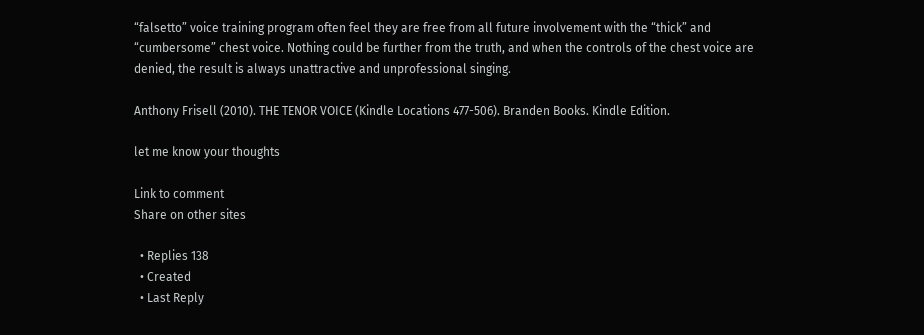“falsetto” voice training program often feel they are free from all future involvement with the “thick” and “cumbersome” chest voice. Nothing could be further from the truth, and when the controls of the chest voice are denied, the result is always unattractive and unprofessional singing.

Anthony Frisell (2010). THE TENOR VOICE (Kindle Locations 477-506). Branden Books. Kindle Edition.

let me know your thoughts

Link to comment
Share on other sites

  • Replies 138
  • Created
  • Last Reply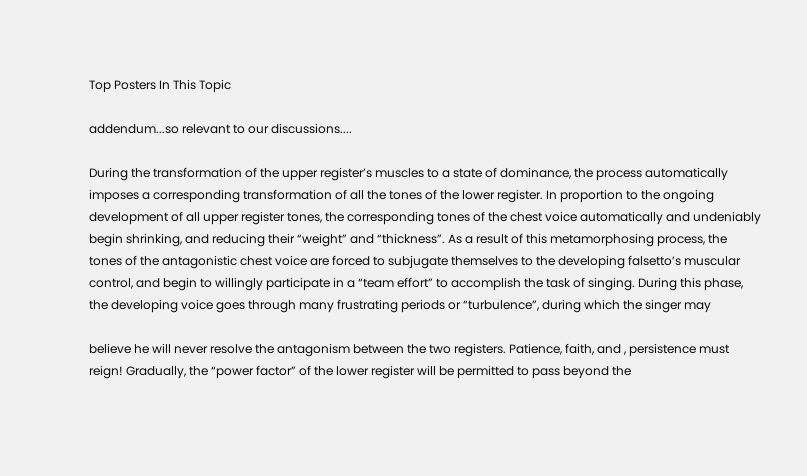Top Posters In This Topic

addendum...so relevant to our discussions....

During the transformation of the upper register’s muscles to a state of dominance, the process automatically imposes a corresponding transformation of all the tones of the lower register. In proportion to the ongoing development of all upper register tones, the corresponding tones of the chest voice automatically and undeniably begin shrinking, and reducing their “weight” and “thickness”. As a result of this metamorphosing process, the tones of the antagonistic chest voice are forced to subjugate themselves to the developing falsetto’s muscular control, and begin to willingly participate in a “team effort” to accomplish the task of singing. During this phase, the developing voice goes through many frustrating periods or “turbulence”, during which the singer may

believe he will never resolve the antagonism between the two registers. Patience, faith, and , persistence must reign! Gradually, the “power factor” of the lower register will be permitted to pass beyond the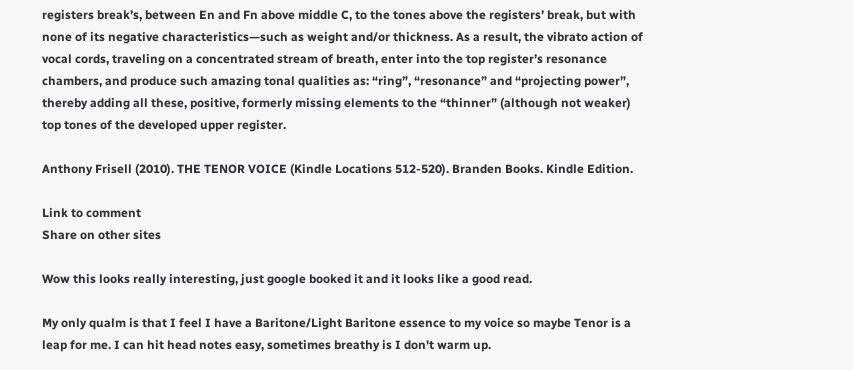registers break’s, between En and Fn above middle C, to the tones above the registers’ break, but with none of its negative characteristics—such as weight and/or thickness. As a result, the vibrato action of vocal cords, traveling on a concentrated stream of breath, enter into the top register’s resonance chambers, and produce such amazing tonal qualities as: “ring”, “resonance” and “projecting power”, thereby adding all these, positive, formerly missing elements to the “thinner” (although not weaker) top tones of the developed upper register.

Anthony Frisell (2010). THE TENOR VOICE (Kindle Locations 512-520). Branden Books. Kindle Edition.

Link to comment
Share on other sites

Wow this looks really interesting, just google booked it and it looks like a good read.

My only qualm is that I feel I have a Baritone/Light Baritone essence to my voice so maybe Tenor is a leap for me. I can hit head notes easy, sometimes breathy is I don't warm up.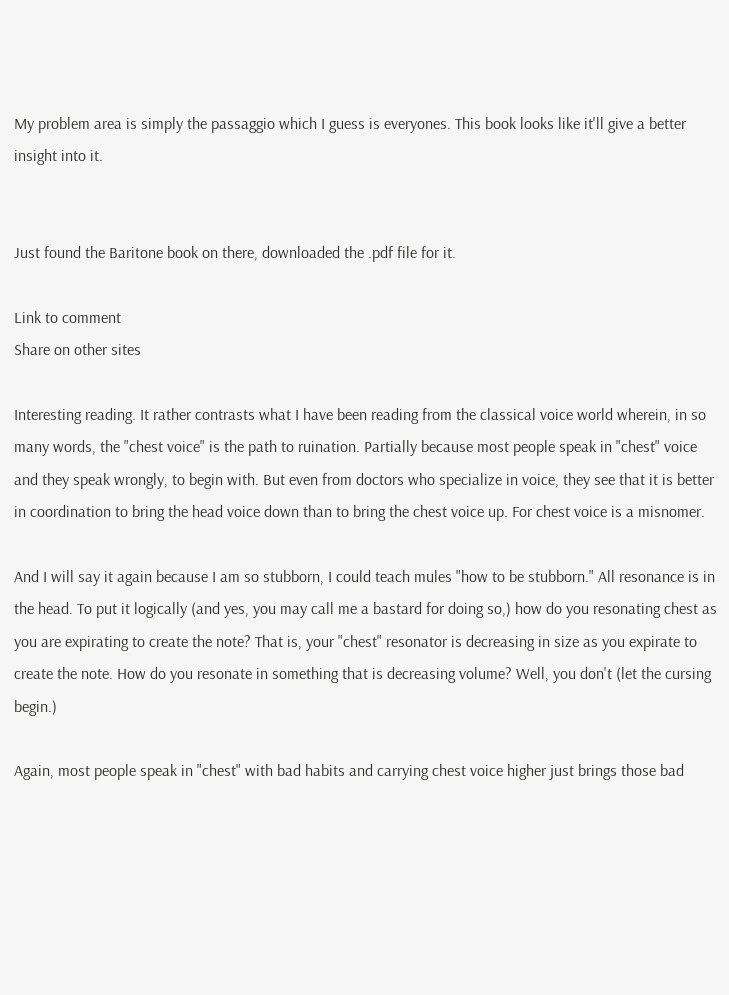My problem area is simply the passaggio which I guess is everyones. This book looks like it'll give a better insight into it.


Just found the Baritone book on there, downloaded the .pdf file for it.

Link to comment
Share on other sites

Interesting reading. It rather contrasts what I have been reading from the classical voice world wherein, in so many words, the "chest voice" is the path to ruination. Partially because most people speak in "chest" voice and they speak wrongly, to begin with. But even from doctors who specialize in voice, they see that it is better in coordination to bring the head voice down than to bring the chest voice up. For chest voice is a misnomer.

And I will say it again because I am so stubborn, I could teach mules "how to be stubborn." All resonance is in the head. To put it logically (and yes, you may call me a bastard for doing so,) how do you resonating chest as you are expirating to create the note? That is, your "chest" resonator is decreasing in size as you expirate to create the note. How do you resonate in something that is decreasing volume? Well, you don't (let the cursing begin.)

Again, most people speak in "chest" with bad habits and carrying chest voice higher just brings those bad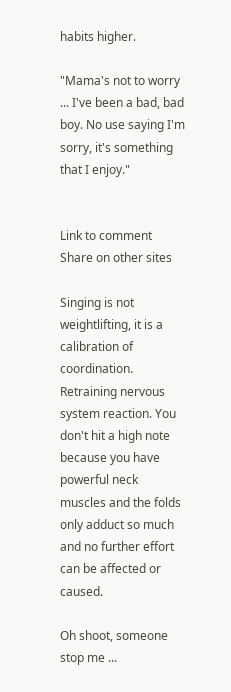habits higher.

"Mama's not to worry ... I've been a bad, bad boy. No use saying I'm sorry, it's something that I enjoy."


Link to comment
Share on other sites

Singing is not weightlifting, it is a calibration of coordination. Retraining nervous system reaction. You don't hit a high note because you have powerful neck muscles and the folds only adduct so much and no further effort can be affected or caused.

Oh shoot, someone stop me ...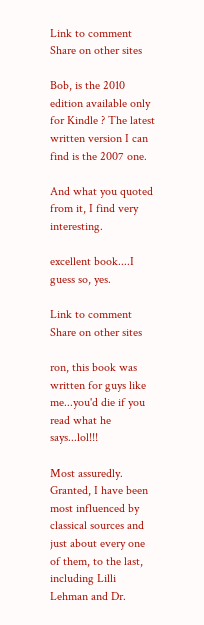Link to comment
Share on other sites

Bob, is the 2010 edition available only for Kindle ? The latest written version I can find is the 2007 one.

And what you quoted from it, I find very interesting.

excellent book....I guess so, yes.

Link to comment
Share on other sites

ron, this book was written for guys like me...you'd die if you read what he says...lol!!!

Most assuredly. Granted, I have been most influenced by classical sources and just about every one of them, to the last, including Lilli Lehman and Dr.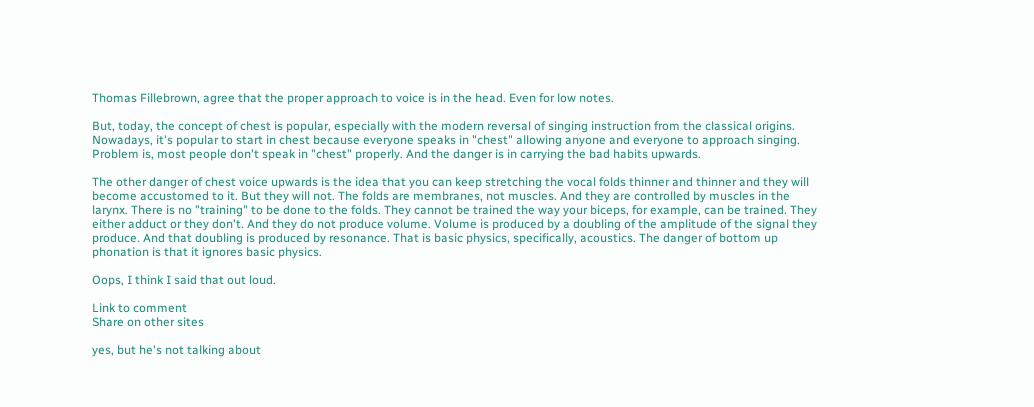Thomas Fillebrown, agree that the proper approach to voice is in the head. Even for low notes.

But, today, the concept of chest is popular, especially with the modern reversal of singing instruction from the classical origins. Nowadays, it's popular to start in chest because everyone speaks in "chest" allowing anyone and everyone to approach singing. Problem is, most people don't speak in "chest" properly. And the danger is in carrying the bad habits upwards.

The other danger of chest voice upwards is the idea that you can keep stretching the vocal folds thinner and thinner and they will become accustomed to it. But they will not. The folds are membranes, not muscles. And they are controlled by muscles in the larynx. There is no "training" to be done to the folds. They cannot be trained the way your biceps, for example, can be trained. They either adduct or they don't. And they do not produce volume. Volume is produced by a doubling of the amplitude of the signal they produce. And that doubling is produced by resonance. That is basic physics, specifically, acoustics. The danger of bottom up phonation is that it ignores basic physics.

Oops, I think I said that out loud.

Link to comment
Share on other sites

yes, but he's not talking about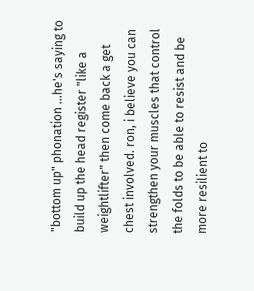"bottom up" phonation ...he's saying to build up the head register "like a weightlifter" then come back a get chest involved. ron, i believe you can strengthen your muscles that control the folds to be able to resist and be more resilient to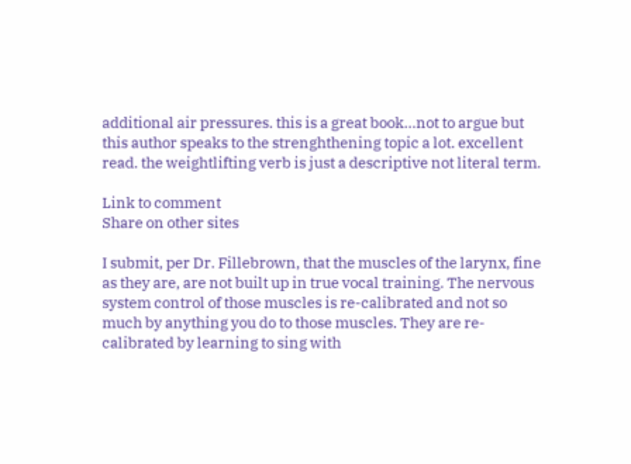additional air pressures. this is a great book...not to argue but this author speaks to the strenghthening topic a lot. excellent read. the weightlifting verb is just a descriptive not literal term.

Link to comment
Share on other sites

I submit, per Dr. Fillebrown, that the muscles of the larynx, fine as they are, are not built up in true vocal training. The nervous system control of those muscles is re-calibrated and not so much by anything you do to those muscles. They are re-calibrated by learning to sing with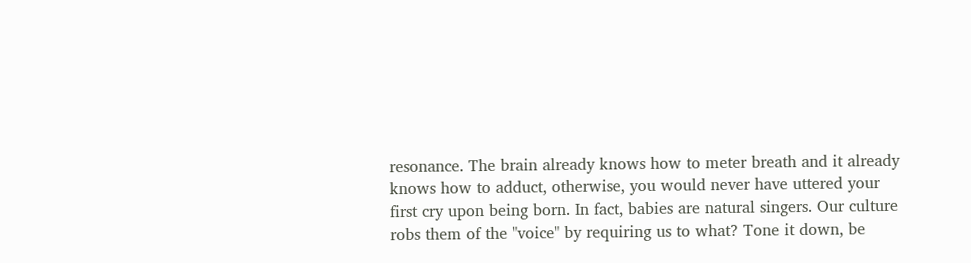resonance. The brain already knows how to meter breath and it already knows how to adduct, otherwise, you would never have uttered your first cry upon being born. In fact, babies are natural singers. Our culture robs them of the "voice" by requiring us to what? Tone it down, be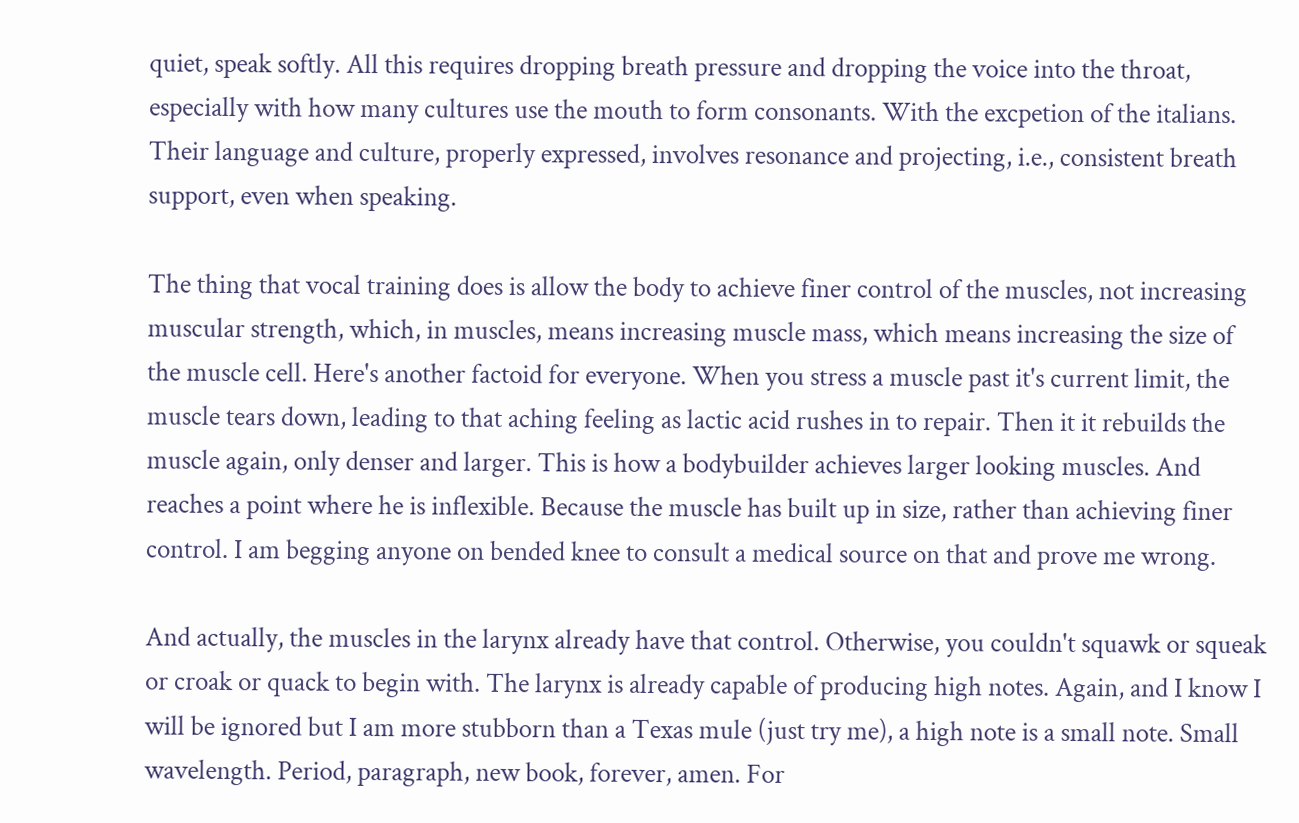quiet, speak softly. All this requires dropping breath pressure and dropping the voice into the throat, especially with how many cultures use the mouth to form consonants. With the excpetion of the italians. Their language and culture, properly expressed, involves resonance and projecting, i.e., consistent breath support, even when speaking.

The thing that vocal training does is allow the body to achieve finer control of the muscles, not increasing muscular strength, which, in muscles, means increasing muscle mass, which means increasing the size of the muscle cell. Here's another factoid for everyone. When you stress a muscle past it's current limit, the muscle tears down, leading to that aching feeling as lactic acid rushes in to repair. Then it it rebuilds the muscle again, only denser and larger. This is how a bodybuilder achieves larger looking muscles. And reaches a point where he is inflexible. Because the muscle has built up in size, rather than achieving finer control. I am begging anyone on bended knee to consult a medical source on that and prove me wrong.

And actually, the muscles in the larynx already have that control. Otherwise, you couldn't squawk or squeak or croak or quack to begin with. The larynx is already capable of producing high notes. Again, and I know I will be ignored but I am more stubborn than a Texas mule (just try me), a high note is a small note. Small wavelength. Period, paragraph, new book, forever, amen. For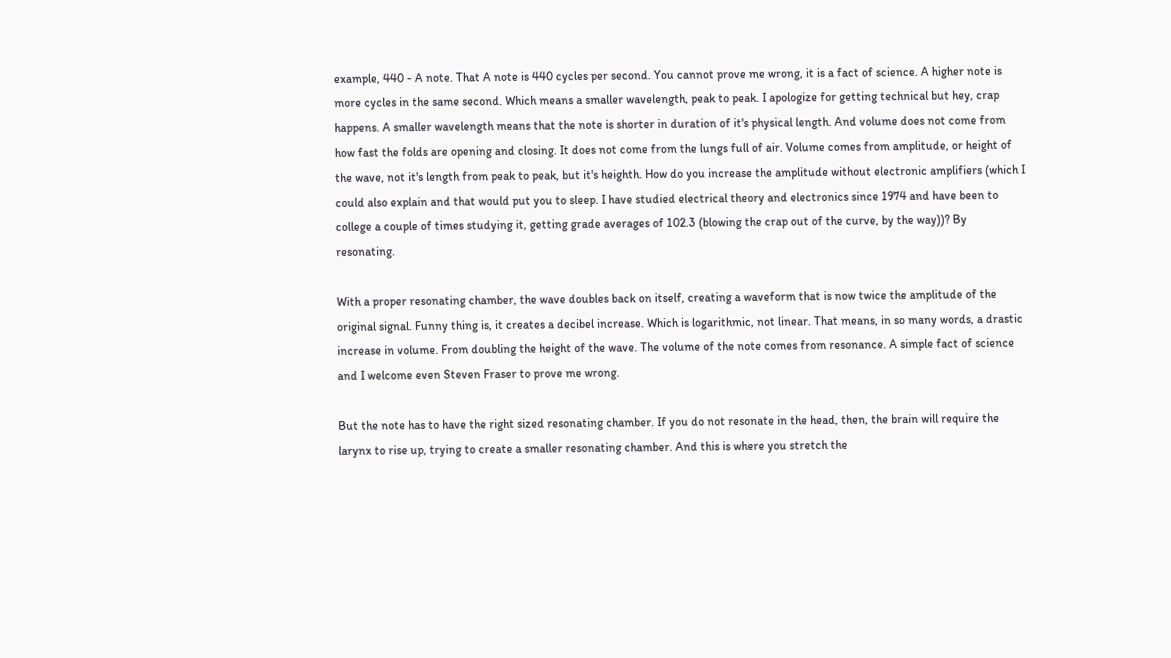example, 440 - A note. That A note is 440 cycles per second. You cannot prove me wrong, it is a fact of science. A higher note is more cycles in the same second. Which means a smaller wavelength, peak to peak. I apologize for getting technical but hey, crap happens. A smaller wavelength means that the note is shorter in duration of it's physical length. And volume does not come from how fast the folds are opening and closing. It does not come from the lungs full of air. Volume comes from amplitude, or height of the wave, not it's length from peak to peak, but it's heighth. How do you increase the amplitude without electronic amplifiers (which I could also explain and that would put you to sleep. I have studied electrical theory and electronics since 1974 and have been to college a couple of times studying it, getting grade averages of 102.3 (blowing the crap out of the curve, by the way))? By resonating.

With a proper resonating chamber, the wave doubles back on itself, creating a waveform that is now twice the amplitude of the original signal. Funny thing is, it creates a decibel increase. Which is logarithmic, not linear. That means, in so many words, a drastic increase in volume. From doubling the height of the wave. The volume of the note comes from resonance. A simple fact of science and I welcome even Steven Fraser to prove me wrong.

But the note has to have the right sized resonating chamber. If you do not resonate in the head, then, the brain will require the larynx to rise up, trying to create a smaller resonating chamber. And this is where you stretch the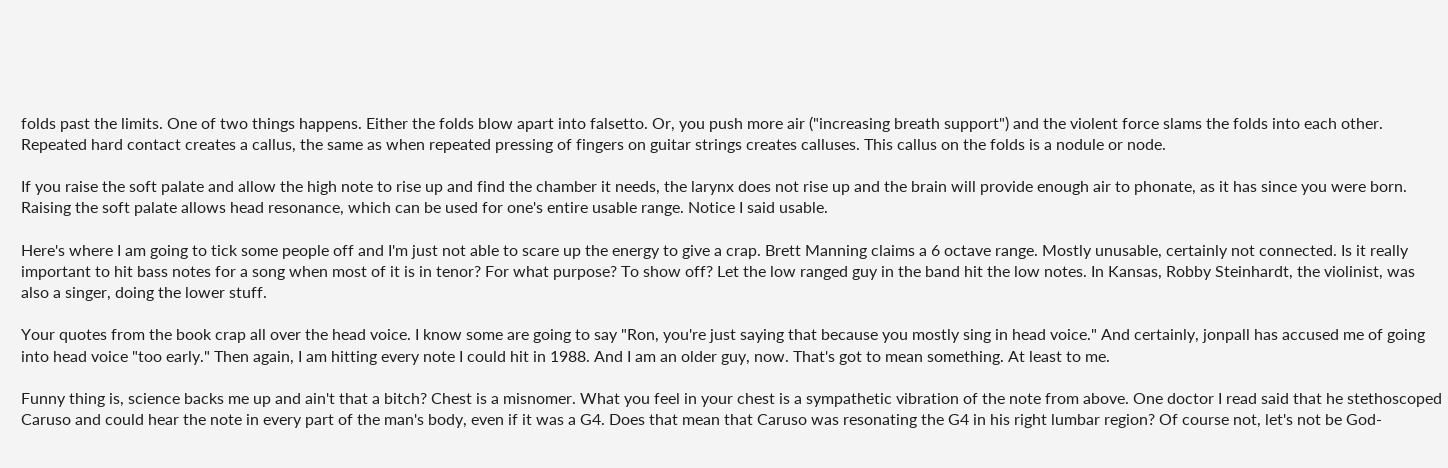folds past the limits. One of two things happens. Either the folds blow apart into falsetto. Or, you push more air ("increasing breath support") and the violent force slams the folds into each other. Repeated hard contact creates a callus, the same as when repeated pressing of fingers on guitar strings creates calluses. This callus on the folds is a nodule or node.

If you raise the soft palate and allow the high note to rise up and find the chamber it needs, the larynx does not rise up and the brain will provide enough air to phonate, as it has since you were born. Raising the soft palate allows head resonance, which can be used for one's entire usable range. Notice I said usable.

Here's where I am going to tick some people off and I'm just not able to scare up the energy to give a crap. Brett Manning claims a 6 octave range. Mostly unusable, certainly not connected. Is it really important to hit bass notes for a song when most of it is in tenor? For what purpose? To show off? Let the low ranged guy in the band hit the low notes. In Kansas, Robby Steinhardt, the violinist, was also a singer, doing the lower stuff.

Your quotes from the book crap all over the head voice. I know some are going to say "Ron, you're just saying that because you mostly sing in head voice." And certainly, jonpall has accused me of going into head voice "too early." Then again, I am hitting every note I could hit in 1988. And I am an older guy, now. That's got to mean something. At least to me.

Funny thing is, science backs me up and ain't that a bitch? Chest is a misnomer. What you feel in your chest is a sympathetic vibration of the note from above. One doctor I read said that he stethoscoped Caruso and could hear the note in every part of the man's body, even if it was a G4. Does that mean that Caruso was resonating the G4 in his right lumbar region? Of course not, let's not be God-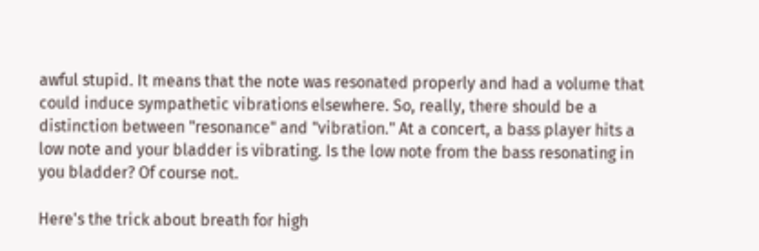awful stupid. It means that the note was resonated properly and had a volume that could induce sympathetic vibrations elsewhere. So, really, there should be a distinction between "resonance" and "vibration." At a concert, a bass player hits a low note and your bladder is vibrating. Is the low note from the bass resonating in you bladder? Of course not.

Here's the trick about breath for high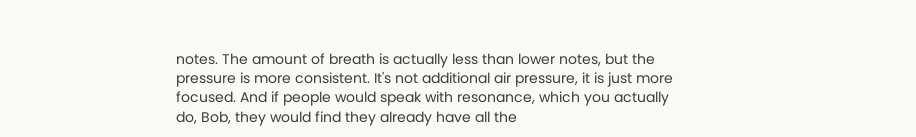notes. The amount of breath is actually less than lower notes, but the pressure is more consistent. It's not additional air pressure, it is just more focused. And if people would speak with resonance, which you actually do, Bob, they would find they already have all the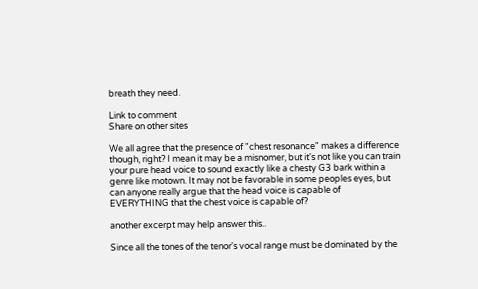breath they need.

Link to comment
Share on other sites

We all agree that the presence of "chest resonance" makes a difference though, right? I mean it may be a misnomer, but it's not like you can train your pure head voice to sound exactly like a chesty G3 bark within a genre like motown. It may not be favorable in some peoples eyes, but can anyone really argue that the head voice is capable of EVERYTHING that the chest voice is capable of?

another excerpt may help answer this..

Since all the tones of the tenor's vocal range must be dominated by the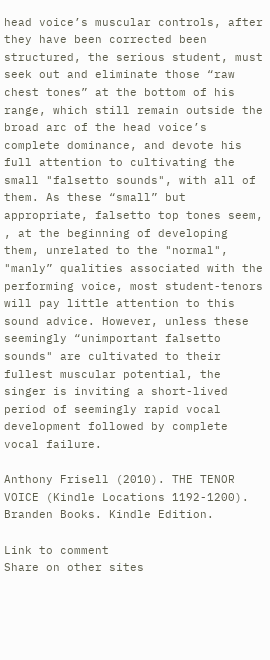head voice’s muscular controls, after they have been corrected been structured, the serious student, must seek out and eliminate those “raw chest tones” at the bottom of his range, which still remain outside the broad arc of the head voice’s complete dominance, and devote his full attention to cultivating the small "falsetto sounds", with all of them. As these “small” but appropriate, falsetto top tones seem, , at the beginning of developing them, unrelated to the "normal", "manly” qualities associated with the performing voice, most student-tenors will pay little attention to this sound advice. However, unless these seemingly “unimportant falsetto sounds" are cultivated to their fullest muscular potential, the singer is inviting a short-lived period of seemingly rapid vocal development followed by complete vocal failure.

Anthony Frisell (2010). THE TENOR VOICE (Kindle Locations 1192-1200). Branden Books. Kindle Edition.

Link to comment
Share on other sites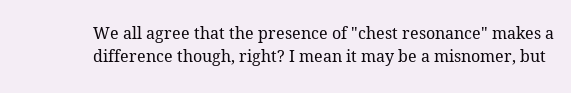We all agree that the presence of "chest resonance" makes a difference though, right? I mean it may be a misnomer, but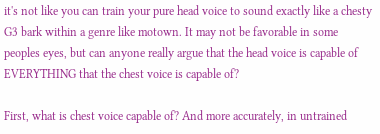it's not like you can train your pure head voice to sound exactly like a chesty G3 bark within a genre like motown. It may not be favorable in some peoples eyes, but can anyone really argue that the head voice is capable of EVERYTHING that the chest voice is capable of?

First, what is chest voice capable of? And more accurately, in untrained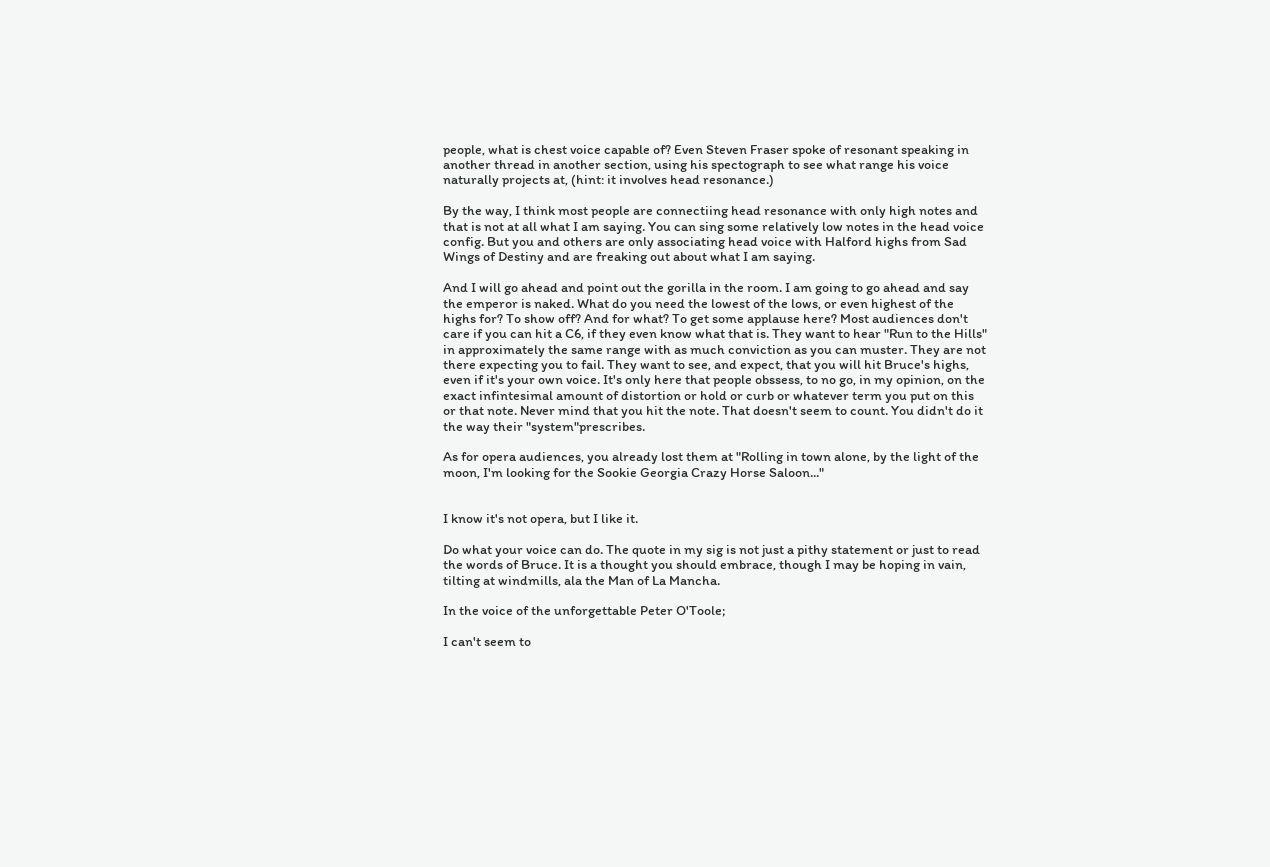people, what is chest voice capable of? Even Steven Fraser spoke of resonant speaking in another thread in another section, using his spectograph to see what range his voice naturally projects at, (hint: it involves head resonance.)

By the way, I think most people are connectiing head resonance with only high notes and that is not at all what I am saying. You can sing some relatively low notes in the head voice config. But you and others are only associating head voice with Halford highs from Sad Wings of Destiny and are freaking out about what I am saying.

And I will go ahead and point out the gorilla in the room. I am going to go ahead and say the emperor is naked. What do you need the lowest of the lows, or even highest of the highs for? To show off? And for what? To get some applause here? Most audiences don't care if you can hit a C6, if they even know what that is. They want to hear "Run to the Hills" in approximately the same range with as much conviction as you can muster. They are not there expecting you to fail. They want to see, and expect, that you will hit Bruce's highs, even if it's your own voice. It's only here that people obssess, to no go, in my opinion, on the exact infintesimal amount of distortion or hold or curb or whatever term you put on this or that note. Never mind that you hit the note. That doesn't seem to count. You didn't do it the way their "system"prescribes.

As for opera audiences, you already lost them at "Rolling in town alone, by the light of the moon, I'm looking for the Sookie Georgia Crazy Horse Saloon..."


I know it's not opera, but I like it.

Do what your voice can do. The quote in my sig is not just a pithy statement or just to read the words of Bruce. It is a thought you should embrace, though I may be hoping in vain, tilting at windmills, ala the Man of La Mancha.

In the voice of the unforgettable Peter O'Toole;

I can't seem to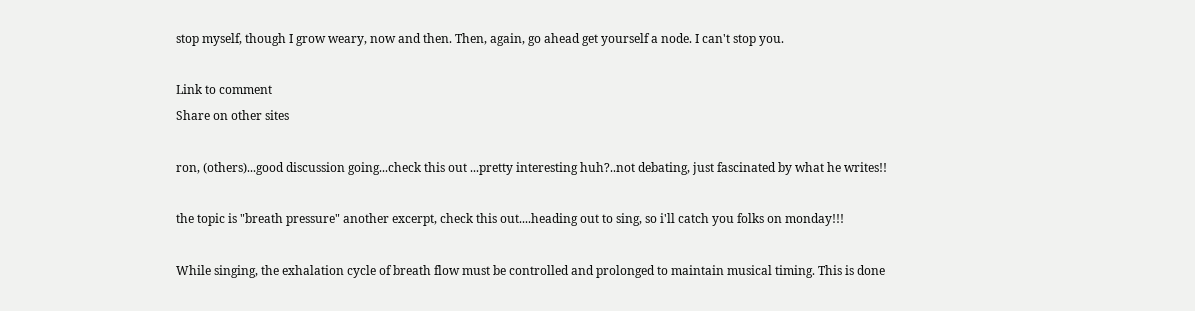stop myself, though I grow weary, now and then. Then, again, go ahead get yourself a node. I can't stop you.

Link to comment
Share on other sites

ron, (others)...good discussion going...check this out ...pretty interesting huh?..not debating, just fascinated by what he writes!!

the topic is "breath pressure" another excerpt, check this out....heading out to sing, so i'll catch you folks on monday!!!

While singing, the exhalation cycle of breath flow must be controlled and prolonged to maintain musical timing. This is done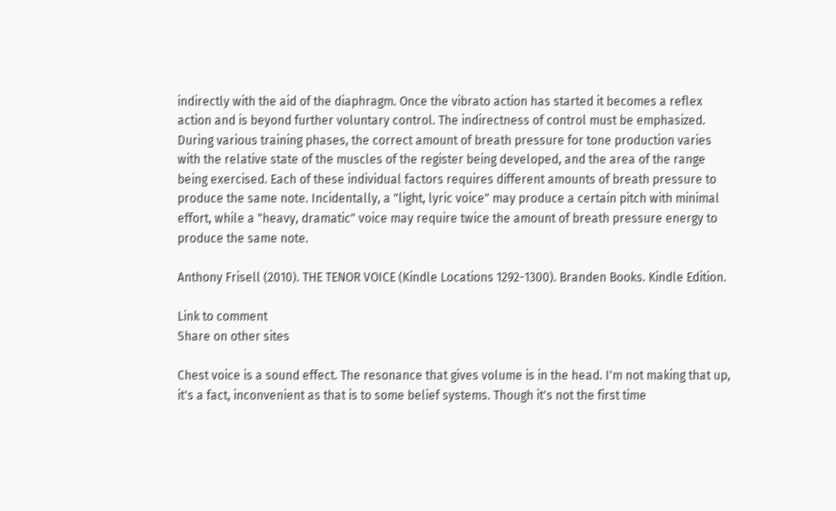indirectly with the aid of the diaphragm. Once the vibrato action has started it becomes a reflex action and is beyond further voluntary control. The indirectness of control must be emphasized. During various training phases, the correct amount of breath pressure for tone production varies with the relative state of the muscles of the register being developed, and the area of the range being exercised. Each of these individual factors requires different amounts of breath pressure to produce the same note. Incidentally, a "light, lyric voice" may produce a certain pitch with minimal effort, while a "heavy, dramatic" voice may require twice the amount of breath pressure energy to produce the same note.

Anthony Frisell (2010). THE TENOR VOICE (Kindle Locations 1292-1300). Branden Books. Kindle Edition.

Link to comment
Share on other sites

Chest voice is a sound effect. The resonance that gives volume is in the head. I'm not making that up, it's a fact, inconvenient as that is to some belief systems. Though it's not the first time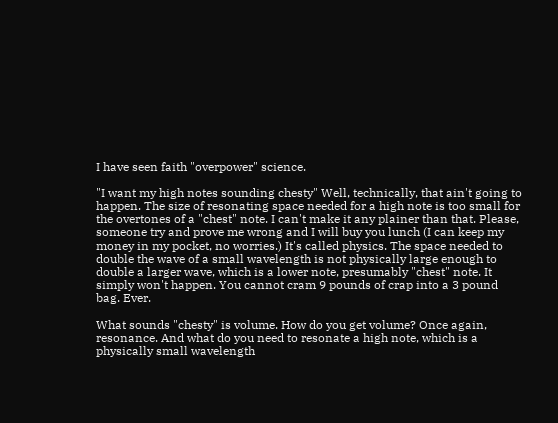I have seen faith "overpower" science.

"I want my high notes sounding chesty" Well, technically, that ain't going to happen. The size of resonating space needed for a high note is too small for the overtones of a "chest" note. I can't make it any plainer than that. Please, someone try and prove me wrong and I will buy you lunch (I can keep my money in my pocket, no worries.) It's called physics. The space needed to double the wave of a small wavelength is not physically large enough to double a larger wave, which is a lower note, presumably "chest" note. It simply won't happen. You cannot cram 9 pounds of crap into a 3 pound bag. Ever.

What sounds "chesty" is volume. How do you get volume? Once again, resonance. And what do you need to resonate a high note, which is a physically small wavelength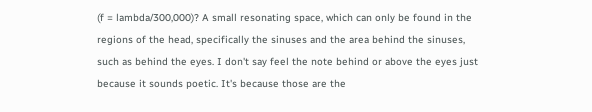(f = lambda/300,000)? A small resonating space, which can only be found in the regions of the head, specifically the sinuses and the area behind the sinuses, such as behind the eyes. I don't say feel the note behind or above the eyes just because it sounds poetic. It's because those are the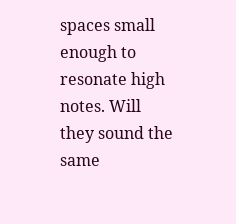spaces small enough to resonate high notes. Will they sound the same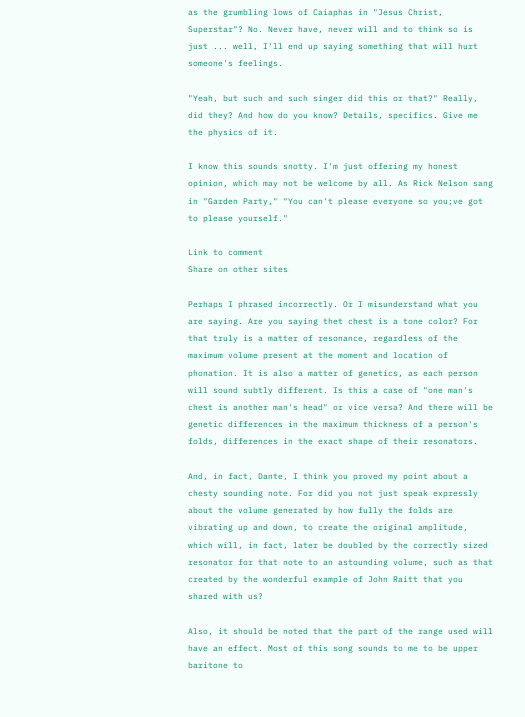as the grumbling lows of Caiaphas in "Jesus Christ, Superstar"? No. Never have, never will and to think so is just ... well, I'll end up saying something that will hurt someone's feelings.

"Yeah, but such and such singer did this or that?" Really, did they? And how do you know? Details, specifics. Give me the physics of it.

I know this sounds snotty. I'm just offering my honest opinion, which may not be welcome by all. As Rick Nelson sang in "Garden Party," "You can't please everyone so you;ve got to please yourself."

Link to comment
Share on other sites

Perhaps I phrased incorrectly. Or I misunderstand what you are saying. Are you saying thet chest is a tone color? For that truly is a matter of resonance, regardless of the maximum volume present at the moment and location of phonation. It is also a matter of genetics, as each person will sound subtly different. Is this a case of "one man's chest is another man's head" or vice versa? And there will be genetic differences in the maximum thickness of a person's folds, differences in the exact shape of their resonators.

And, in fact, Dante, I think you proved my point about a chesty sounding note. For did you not just speak expressly about the volume generated by how fully the folds are vibrating up and down, to create the original amplitude, which will, in fact, later be doubled by the correctly sized resonator for that note to an astounding volume, such as that created by the wonderful example of John Raitt that you shared with us?

Also, it should be noted that the part of the range used will have an effect. Most of this song sounds to me to be upper baritone to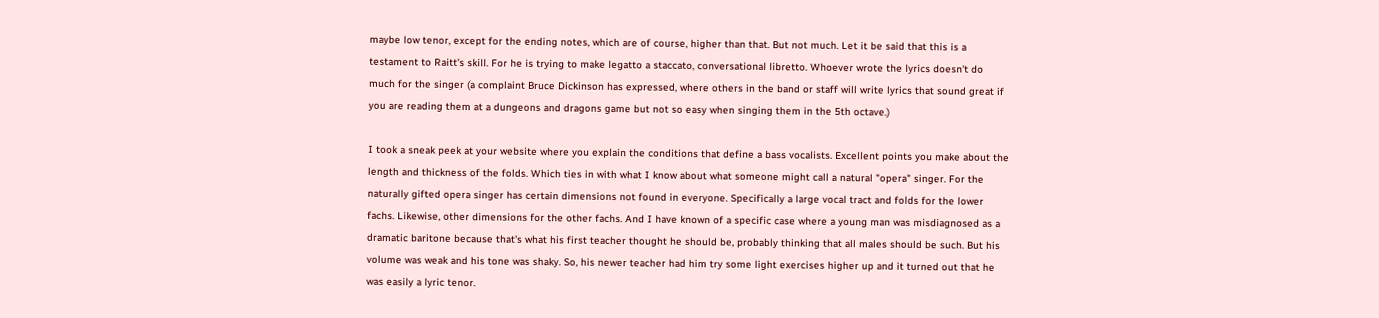maybe low tenor, except for the ending notes, which are of course, higher than that. But not much. Let it be said that this is a testament to Raitt's skill. For he is trying to make legatto a staccato, conversational libretto. Whoever wrote the lyrics doesn't do much for the singer (a complaint Bruce Dickinson has expressed, where others in the band or staff will write lyrics that sound great if you are reading them at a dungeons and dragons game but not so easy when singing them in the 5th octave.)

I took a sneak peek at your website where you explain the conditions that define a bass vocalists. Excellent points you make about the length and thickness of the folds. Which ties in with what I know about what someone might call a natural "opera" singer. For the naturally gifted opera singer has certain dimensions not found in everyone. Specifically a large vocal tract and folds for the lower fachs. Likewise, other dimensions for the other fachs. And I have known of a specific case where a young man was misdiagnosed as a dramatic baritone because that's what his first teacher thought he should be, probably thinking that all males should be such. But his volume was weak and his tone was shaky. So, his newer teacher had him try some light exercises higher up and it turned out that he was easily a lyric tenor.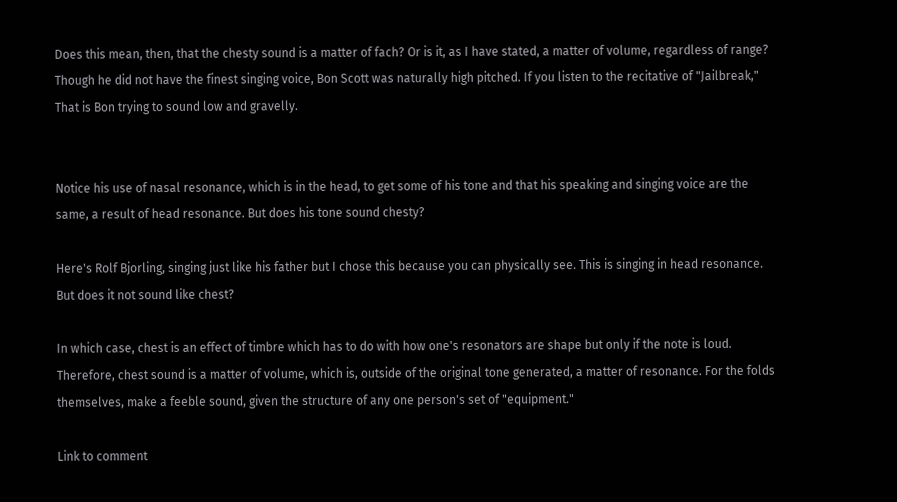Does this mean, then, that the chesty sound is a matter of fach? Or is it, as I have stated, a matter of volume, regardless of range? Though he did not have the finest singing voice, Bon Scott was naturally high pitched. If you listen to the recitative of "Jailbreak," That is Bon trying to sound low and gravelly.


Notice his use of nasal resonance, which is in the head, to get some of his tone and that his speaking and singing voice are the same, a result of head resonance. But does his tone sound chesty?

Here's Rolf Bjorling, singing just like his father but I chose this because you can physically see. This is singing in head resonance. But does it not sound like chest?

In which case, chest is an effect of timbre which has to do with how one's resonators are shape but only if the note is loud. Therefore, chest sound is a matter of volume, which is, outside of the original tone generated, a matter of resonance. For the folds themselves, make a feeble sound, given the structure of any one person's set of "equipment."

Link to comment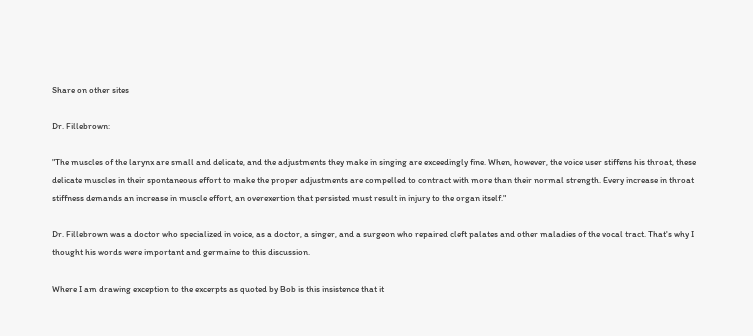Share on other sites

Dr. Fillebrown:

"The muscles of the larynx are small and delicate, and the adjustments they make in singing are exceedingly fine. When, however, the voice user stiffens his throat, these delicate muscles in their spontaneous effort to make the proper adjustments are compelled to contract with more than their normal strength. Every increase in throat stiffness demands an increase in muscle effort, an overexertion that persisted must result in injury to the organ itself."

Dr. Fillebrown was a doctor who specialized in voice, as a doctor, a singer, and a surgeon who repaired cleft palates and other maladies of the vocal tract. That's why I thought his words were important and germaine to this discussion.

Where I am drawing exception to the excerpts as quoted by Bob is this insistence that it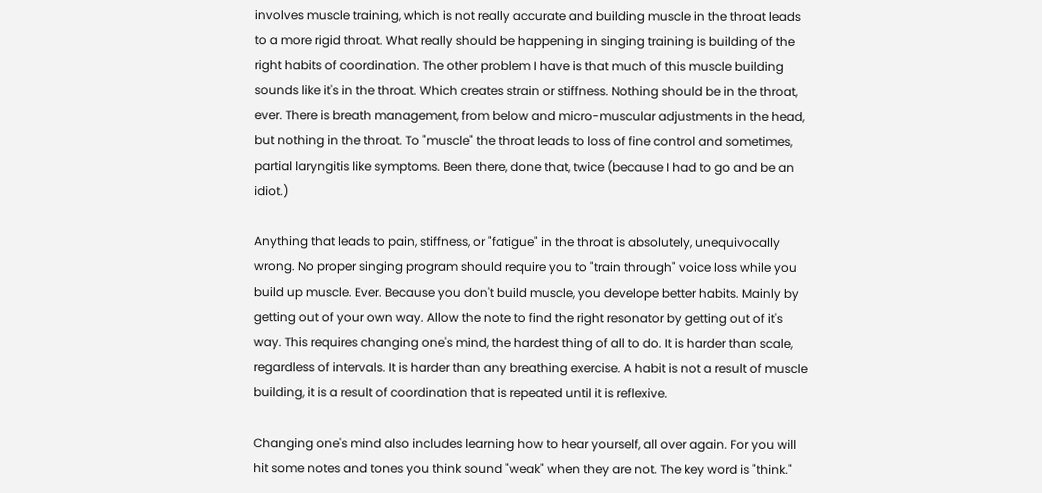involves muscle training, which is not really accurate and building muscle in the throat leads to a more rigid throat. What really should be happening in singing training is building of the right habits of coordination. The other problem I have is that much of this muscle building sounds like it's in the throat. Which creates strain or stiffness. Nothing should be in the throat, ever. There is breath management, from below and micro-muscular adjustments in the head, but nothing in the throat. To "muscle" the throat leads to loss of fine control and sometimes, partial laryngitis like symptoms. Been there, done that, twice (because I had to go and be an idiot.)

Anything that leads to pain, stiffness, or "fatigue" in the throat is absolutely, unequivocally wrong. No proper singing program should require you to "train through" voice loss while you build up muscle. Ever. Because you don't build muscle, you develope better habits. Mainly by getting out of your own way. Allow the note to find the right resonator by getting out of it's way. This requires changing one's mind, the hardest thing of all to do. It is harder than scale, regardless of intervals. It is harder than any breathing exercise. A habit is not a result of muscle building, it is a result of coordination that is repeated until it is reflexive.

Changing one's mind also includes learning how to hear yourself, all over again. For you will hit some notes and tones you think sound "weak" when they are not. The key word is "think."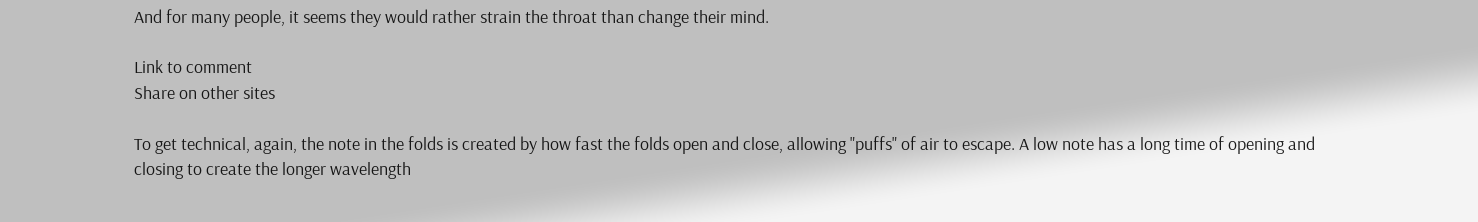And for many people, it seems they would rather strain the throat than change their mind.

Link to comment
Share on other sites

To get technical, again, the note in the folds is created by how fast the folds open and close, allowing "puffs" of air to escape. A low note has a long time of opening and closing to create the longer wavelength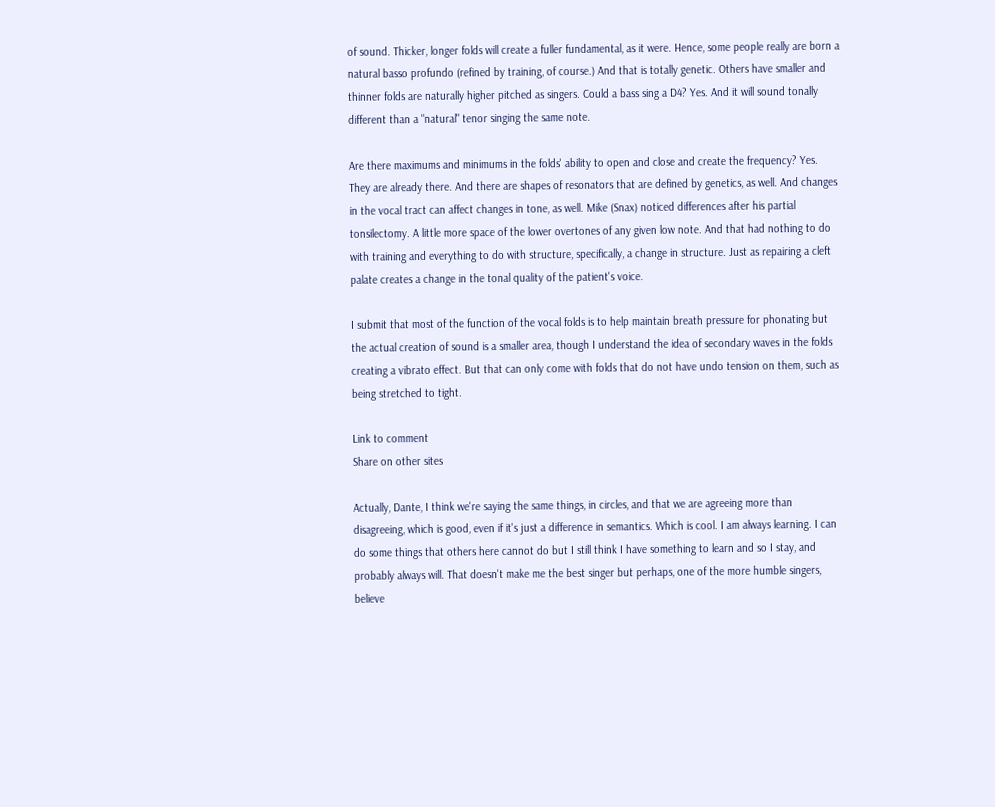of sound. Thicker, longer folds will create a fuller fundamental, as it were. Hence, some people really are born a natural basso profundo (refined by training, of course.) And that is totally genetic. Others have smaller and thinner folds are naturally higher pitched as singers. Could a bass sing a D4? Yes. And it will sound tonally different than a "natural" tenor singing the same note.

Are there maximums and minimums in the folds' ability to open and close and create the frequency? Yes. They are already there. And there are shapes of resonators that are defined by genetics, as well. And changes in the vocal tract can affect changes in tone, as well. Mike (Snax) noticed differences after his partial tonsilectomy. A little more space of the lower overtones of any given low note. And that had nothing to do with training and everything to do with structure, specifically, a change in structure. Just as repairing a cleft palate creates a change in the tonal quality of the patient's voice.

I submit that most of the function of the vocal folds is to help maintain breath pressure for phonating but the actual creation of sound is a smaller area, though I understand the idea of secondary waves in the folds creating a vibrato effect. But that can only come with folds that do not have undo tension on them, such as being stretched to tight.

Link to comment
Share on other sites

Actually, Dante, I think we're saying the same things, in circles, and that we are agreeing more than disagreeing, which is good, even if it's just a difference in semantics. Which is cool. I am always learning. I can do some things that others here cannot do but I still think I have something to learn and so I stay, and probably always will. That doesn't make me the best singer but perhaps, one of the more humble singers, believe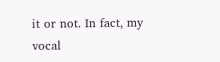it or not. In fact, my vocal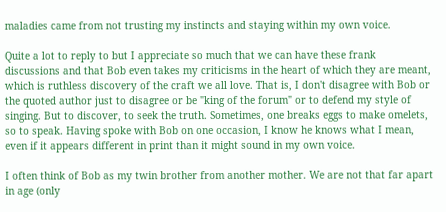maladies came from not trusting my instincts and staying within my own voice.

Quite a lot to reply to but I appreciate so much that we can have these frank discussions and that Bob even takes my criticisms in the heart of which they are meant, which is ruthless discovery of the craft we all love. That is, I don't disagree with Bob or the quoted author just to disagree or be "king of the forum" or to defend my style of singing. But to discover, to seek the truth. Sometimes, one breaks eggs to make omelets, so to speak. Having spoke with Bob on one occasion, I know he knows what I mean, even if it appears different in print than it might sound in my own voice.

I often think of Bob as my twin brother from another mother. We are not that far apart in age (only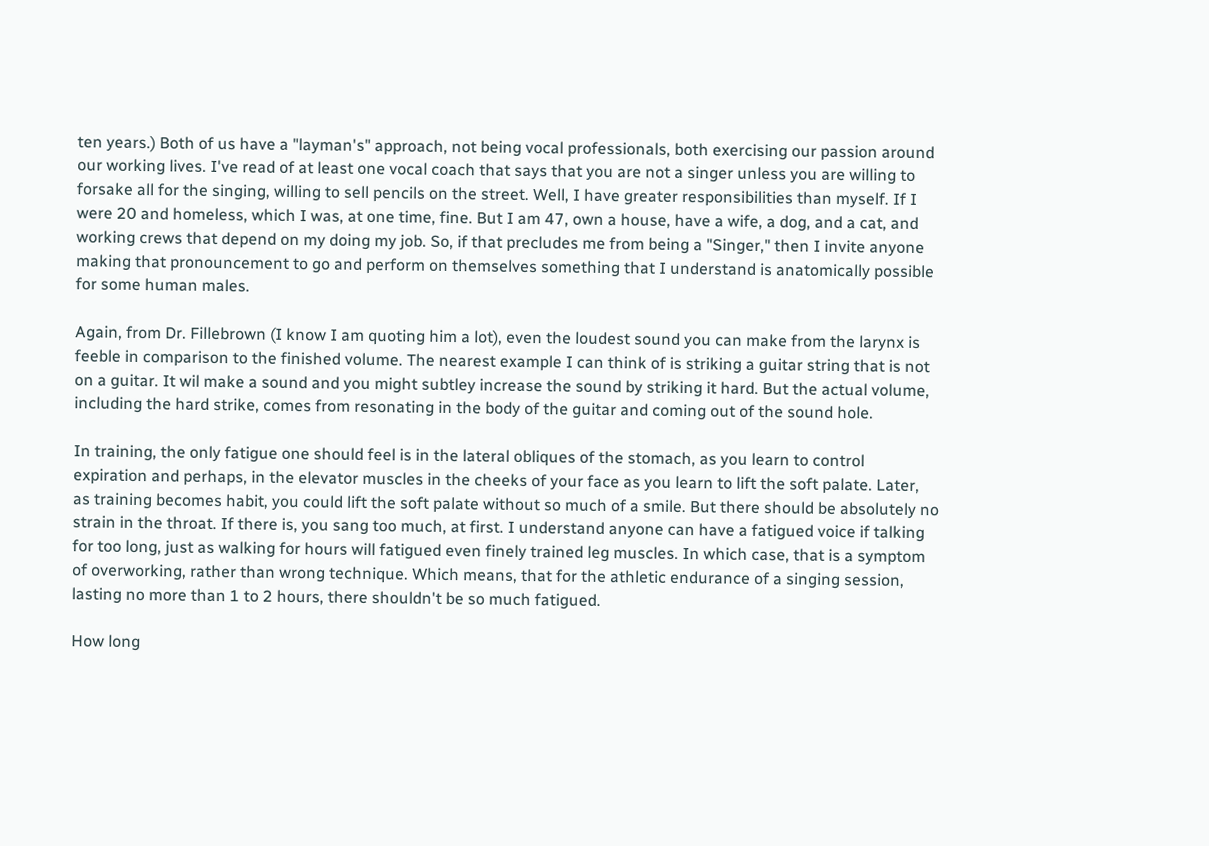ten years.) Both of us have a "layman's" approach, not being vocal professionals, both exercising our passion around our working lives. I've read of at least one vocal coach that says that you are not a singer unless you are willing to forsake all for the singing, willing to sell pencils on the street. Well, I have greater responsibilities than myself. If I were 20 and homeless, which I was, at one time, fine. But I am 47, own a house, have a wife, a dog, and a cat, and working crews that depend on my doing my job. So, if that precludes me from being a "Singer," then I invite anyone making that pronouncement to go and perform on themselves something that I understand is anatomically possible for some human males.

Again, from Dr. Fillebrown (I know I am quoting him a lot), even the loudest sound you can make from the larynx is feeble in comparison to the finished volume. The nearest example I can think of is striking a guitar string that is not on a guitar. It wil make a sound and you might subtley increase the sound by striking it hard. But the actual volume, including the hard strike, comes from resonating in the body of the guitar and coming out of the sound hole.

In training, the only fatigue one should feel is in the lateral obliques of the stomach, as you learn to control expiration and perhaps, in the elevator muscles in the cheeks of your face as you learn to lift the soft palate. Later, as training becomes habit, you could lift the soft palate without so much of a smile. But there should be absolutely no strain in the throat. If there is, you sang too much, at first. I understand anyone can have a fatigued voice if talking for too long, just as walking for hours will fatigued even finely trained leg muscles. In which case, that is a symptom of overworking, rather than wrong technique. Which means, that for the athletic endurance of a singing session, lasting no more than 1 to 2 hours, there shouldn't be so much fatigued.

How long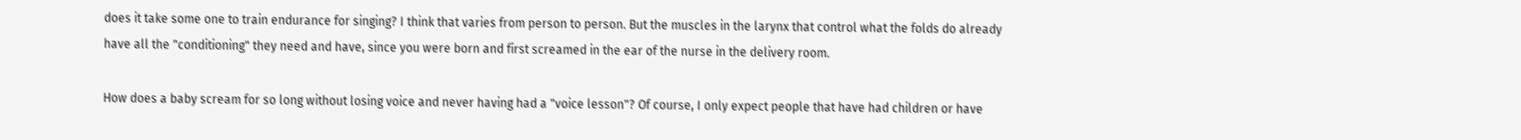does it take some one to train endurance for singing? I think that varies from person to person. But the muscles in the larynx that control what the folds do already have all the "conditioning" they need and have, since you were born and first screamed in the ear of the nurse in the delivery room.

How does a baby scream for so long without losing voice and never having had a "voice lesson"? Of course, I only expect people that have had children or have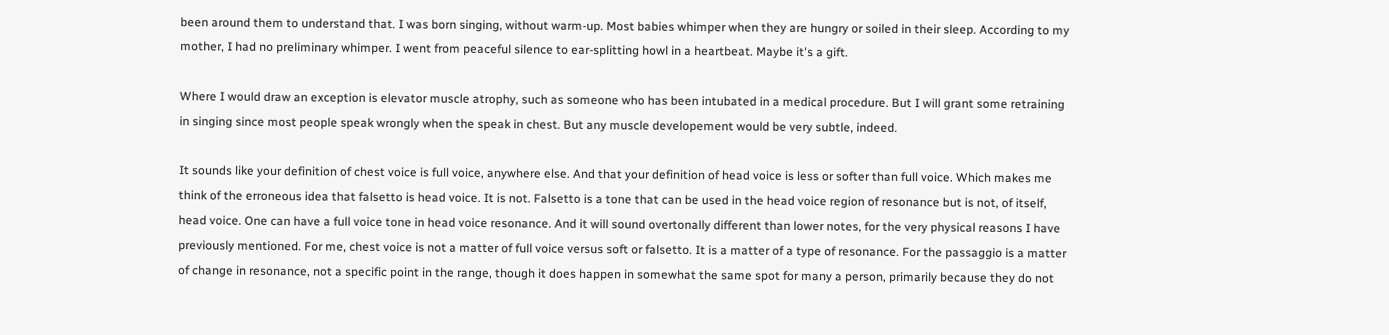been around them to understand that. I was born singing, without warm-up. Most babies whimper when they are hungry or soiled in their sleep. According to my mother, I had no preliminary whimper. I went from peaceful silence to ear-splitting howl in a heartbeat. Maybe it's a gift.

Where I would draw an exception is elevator muscle atrophy, such as someone who has been intubated in a medical procedure. But I will grant some retraining in singing since most people speak wrongly when the speak in chest. But any muscle developement would be very subtle, indeed.

It sounds like your definition of chest voice is full voice, anywhere else. And that your definition of head voice is less or softer than full voice. Which makes me think of the erroneous idea that falsetto is head voice. It is not. Falsetto is a tone that can be used in the head voice region of resonance but is not, of itself, head voice. One can have a full voice tone in head voice resonance. And it will sound overtonally different than lower notes, for the very physical reasons I have previously mentioned. For me, chest voice is not a matter of full voice versus soft or falsetto. It is a matter of a type of resonance. For the passaggio is a matter of change in resonance, not a specific point in the range, though it does happen in somewhat the same spot for many a person, primarily because they do not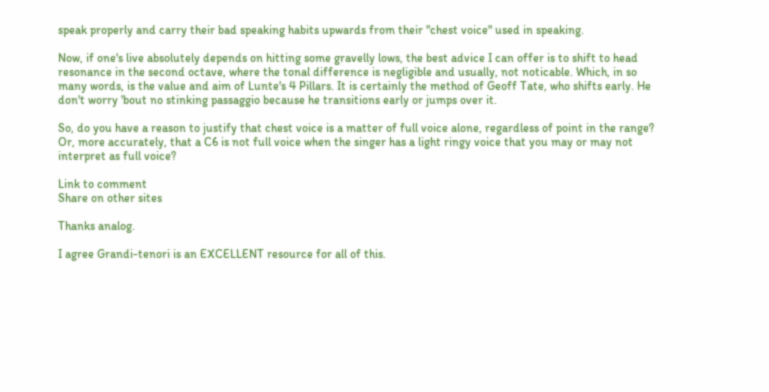speak properly and carry their bad speaking habits upwards from their "chest voice" used in speaking.

Now, if one's live absolutely depends on hitting some gravelly lows, the best advice I can offer is to shift to head resonance in the second octave, where the tonal difference is negligible and usually, not noticable. Which, in so many words, is the value and aim of Lunte's 4 Pillars. It is certainly the method of Geoff Tate, who shifts early. He don't worry 'bout no stinking passaggio because he transitions early or jumps over it.

So, do you have a reason to justify that chest voice is a matter of full voice alone, regardless of point in the range? Or, more accurately, that a C6 is not full voice when the singer has a light ringy voice that you may or may not interpret as full voice?

Link to comment
Share on other sites

Thanks analog.

I agree Grandi-tenori is an EXCELLENT resource for all of this.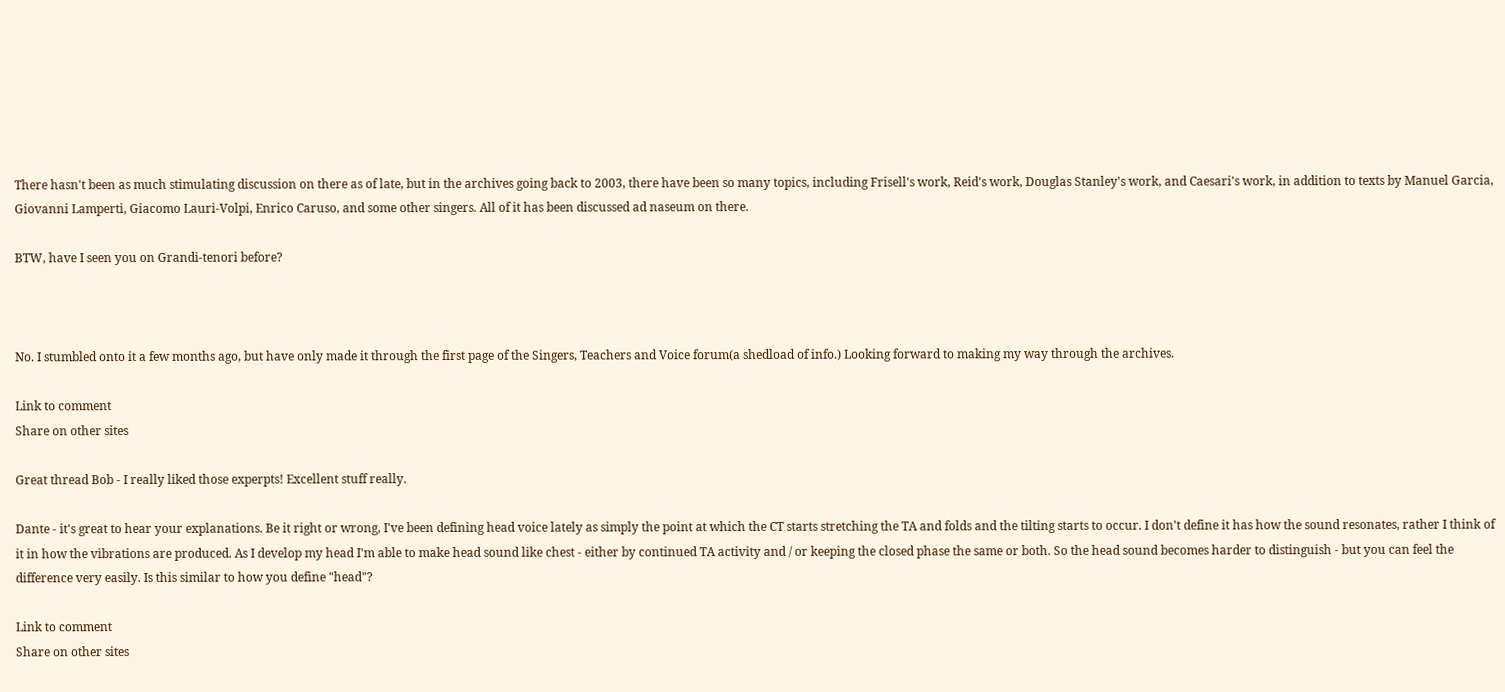There hasn't been as much stimulating discussion on there as of late, but in the archives going back to 2003, there have been so many topics, including Frisell's work, Reid's work, Douglas Stanley's work, and Caesari's work, in addition to texts by Manuel Garcia, Giovanni Lamperti, Giacomo Lauri-Volpi, Enrico Caruso, and some other singers. All of it has been discussed ad naseum on there.

BTW, have I seen you on Grandi-tenori before?



No. I stumbled onto it a few months ago, but have only made it through the first page of the Singers, Teachers and Voice forum(a shedload of info.) Looking forward to making my way through the archives.

Link to comment
Share on other sites

Great thread Bob - I really liked those experpts! Excellent stuff really.

Dante - it's great to hear your explanations. Be it right or wrong, I've been defining head voice lately as simply the point at which the CT starts stretching the TA and folds and the tilting starts to occur. I don't define it has how the sound resonates, rather I think of it in how the vibrations are produced. As I develop my head I'm able to make head sound like chest - either by continued TA activity and / or keeping the closed phase the same or both. So the head sound becomes harder to distinguish - but you can feel the difference very easily. Is this similar to how you define "head"?

Link to comment
Share on other sites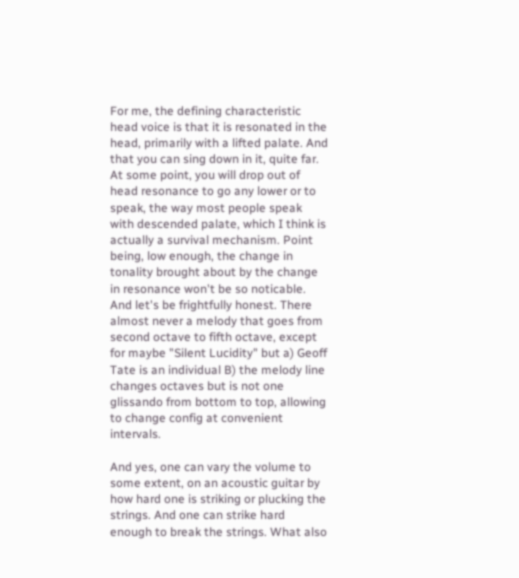For me, the defining characteristic head voice is that it is resonated in the head, primarily with a lifted palate. And that you can sing down in it, quite far. At some point, you will drop out of head resonance to go any lower or to speak, the way most people speak with descended palate, which I think is actually a survival mechanism. Point being, low enough, the change in tonality brought about by the change in resonance won't be so noticable. And let's be frightfully honest. There almost never a melody that goes from second octave to fifth octave, except for maybe "Silent Lucidity" but a) Geoff Tate is an individual B) the melody line changes octaves but is not one glissando from bottom to top, allowing to change config at convenient intervals.

And yes, one can vary the volume to some extent, on an acoustic guitar by how hard one is striking or plucking the strings. And one can strike hard enough to break the strings. What also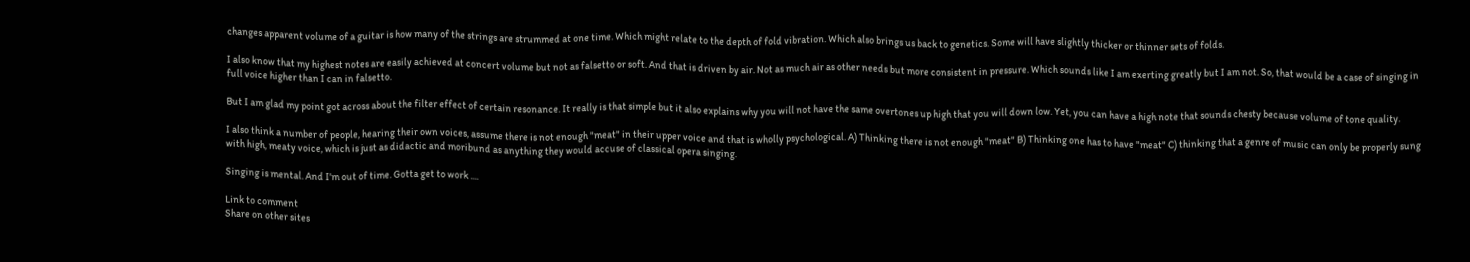changes apparent volume of a guitar is how many of the strings are strummed at one time. Which might relate to the depth of fold vibration. Which also brings us back to genetics. Some will have slightly thicker or thinner sets of folds.

I also know that my highest notes are easily achieved at concert volume but not as falsetto or soft. And that is driven by air. Not as much air as other needs but more consistent in pressure. Which sounds like I am exerting greatly but I am not. So, that would be a case of singing in full voice higher than I can in falsetto.

But I am glad my point got across about the filter effect of certain resonance. It really is that simple but it also explains why you will not have the same overtones up high that you will down low. Yet, you can have a high note that sounds chesty because volume of tone quality.

I also think a number of people, hearing their own voices, assume there is not enough "meat" in their upper voice and that is wholly psychological. A) Thinking there is not enough "meat" B) Thinking one has to have "meat" C) thinking that a genre of music can only be properly sung with high, meaty voice, which is just as didactic and moribund as anything they would accuse of classical opera singing.

Singing is mental. And I'm out of time. Gotta get to work ....

Link to comment
Share on other sites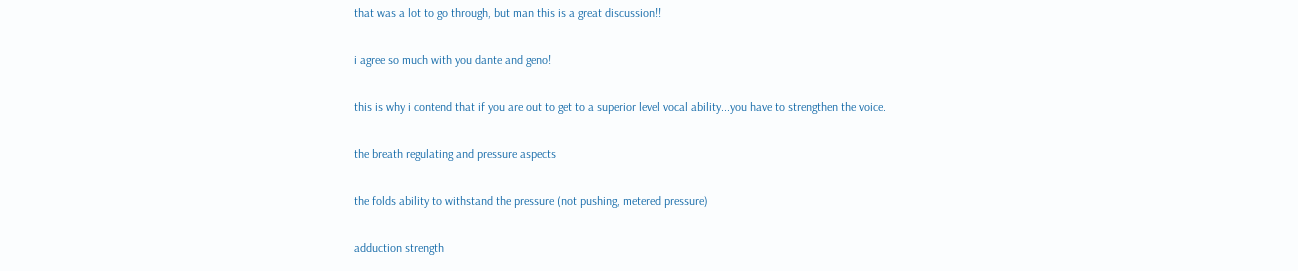that was a lot to go through, but man this is a great discussion!!

i agree so much with you dante and geno!

this is why i contend that if you are out to get to a superior level vocal ability...you have to strengthen the voice.

the breath regulating and pressure aspects

the folds ability to withstand the pressure (not pushing, metered pressure)

adduction strength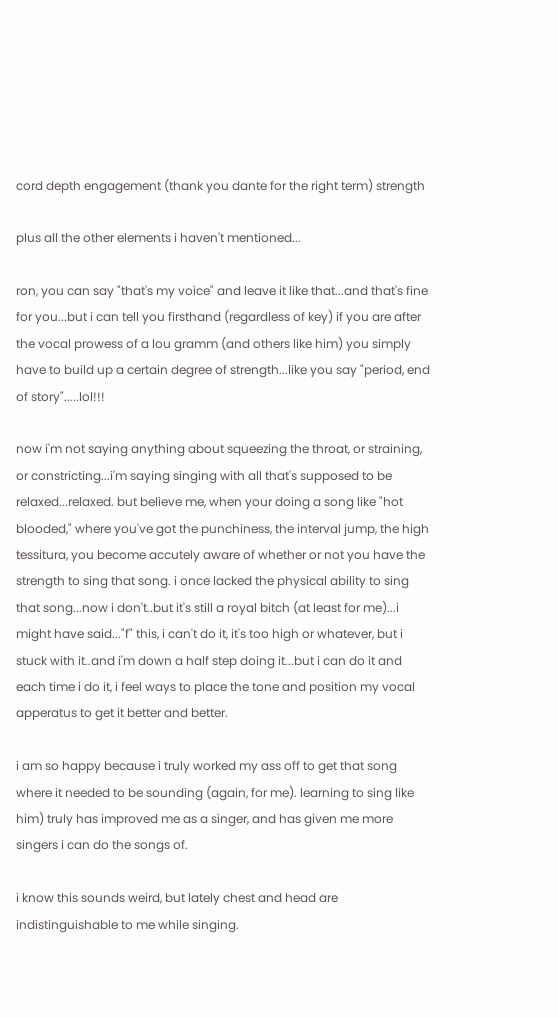cord depth engagement (thank you dante for the right term) strength

plus all the other elements i haven't mentioned...

ron, you can say "that's my voice" and leave it like that...and that's fine for you...but i can tell you firsthand (regardless of key) if you are after the vocal prowess of a lou gramm (and others like him) you simply have to build up a certain degree of strength...like you say "period, end of story".....lol!!!

now i'm not saying anything about squeezing the throat, or straining, or constricting...i'm saying singing with all that's supposed to be relaxed...relaxed. but believe me, when your doing a song like "hot blooded," where you've got the punchiness, the interval jump, the high tessitura, you become accutely aware of whether or not you have the strength to sing that song. i once lacked the physical ability to sing that song...now i don't..but it's still a royal bitch (at least for me)...i might have said..."f" this, i can't do it, it's too high or whatever, but i stuck with it..and i'm down a half step doing it...but i can do it and each time i do it, i feel ways to place the tone and position my vocal apperatus to get it better and better.

i am so happy because i truly worked my ass off to get that song where it needed to be sounding (again, for me). learning to sing like him) truly has improved me as a singer, and has given me more singers i can do the songs of.

i know this sounds weird, but lately chest and head are indistinguishable to me while singing.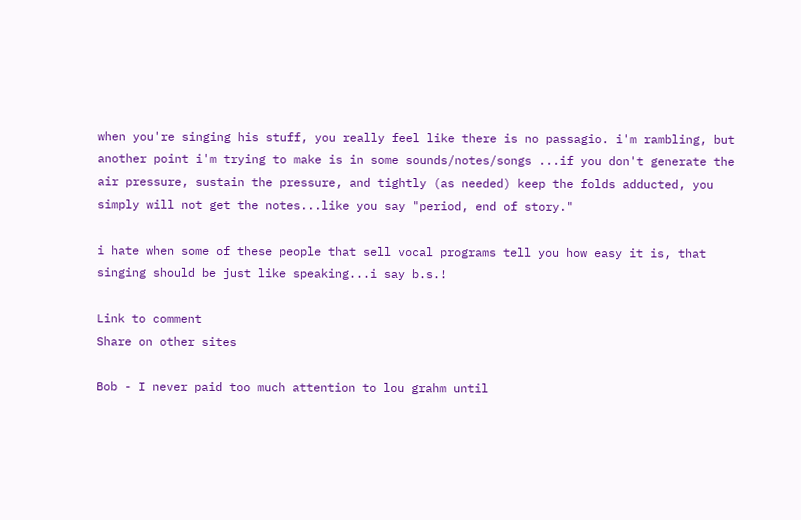when you're singing his stuff, you really feel like there is no passagio. i'm rambling, but another point i'm trying to make is in some sounds/notes/songs ...if you don't generate the air pressure, sustain the pressure, and tightly (as needed) keep the folds adducted, you simply will not get the notes...like you say "period, end of story."

i hate when some of these people that sell vocal programs tell you how easy it is, that singing should be just like speaking...i say b.s.!

Link to comment
Share on other sites

Bob - I never paid too much attention to lou grahm until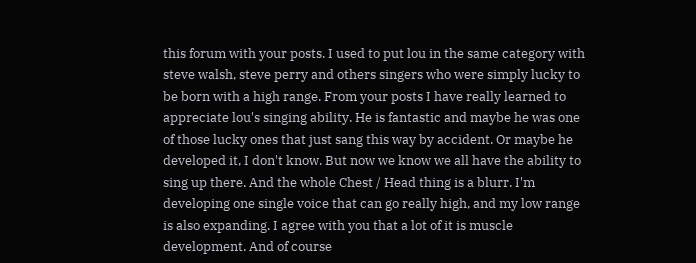this forum with your posts. I used to put lou in the same category with steve walsh, steve perry and others singers who were simply lucky to be born with a high range. From your posts I have really learned to appreciate lou's singing ability. He is fantastic and maybe he was one of those lucky ones that just sang this way by accident. Or maybe he developed it, I don't know. But now we know we all have the ability to sing up there. And the whole Chest / Head thing is a blurr. I'm developing one single voice that can go really high, and my low range is also expanding. I agree with you that a lot of it is muscle development. And of course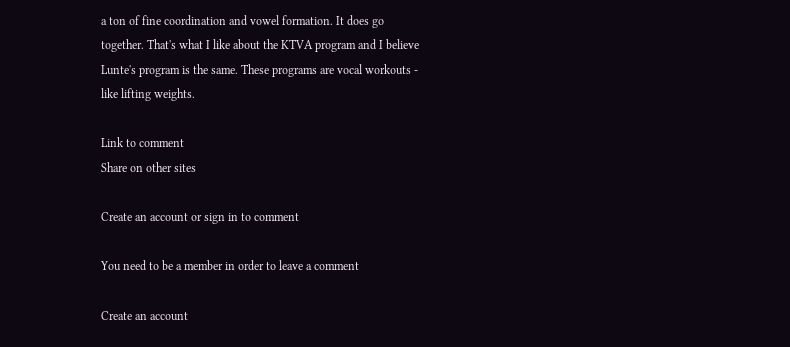a ton of fine coordination and vowel formation. It does go together. That's what I like about the KTVA program and I believe Lunte's program is the same. These programs are vocal workouts - like lifting weights.

Link to comment
Share on other sites

Create an account or sign in to comment

You need to be a member in order to leave a comment

Create an account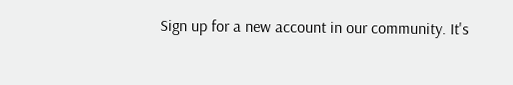Sign up for a new account in our community. It's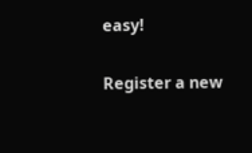easy!

Register a new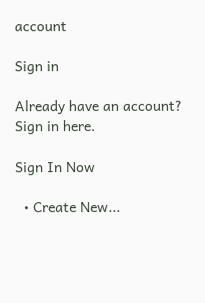account

Sign in

Already have an account? Sign in here.

Sign In Now

  • Create New...